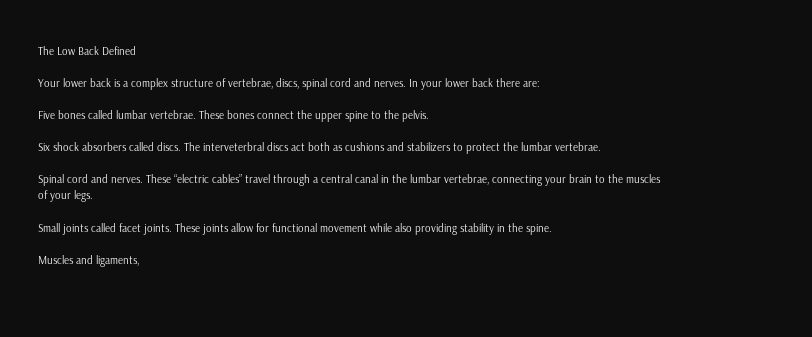The Low Back Defined

Your lower back is a complex structure of vertebrae, discs, spinal cord and nerves. In your lower back there are:

Five bones called lumbar vertebrae. These bones connect the upper spine to the pelvis.

Six shock absorbers called discs. The interveterbral discs act both as cushions and stabilizers to protect the lumbar vertebrae.

Spinal cord and nerves. These “electric cables” travel through a central canal in the lumbar vertebrae, connecting your brain to the muscles of your legs.

Small joints called facet joints. These joints allow for functional movement while also providing stability in the spine.

Muscles and ligaments,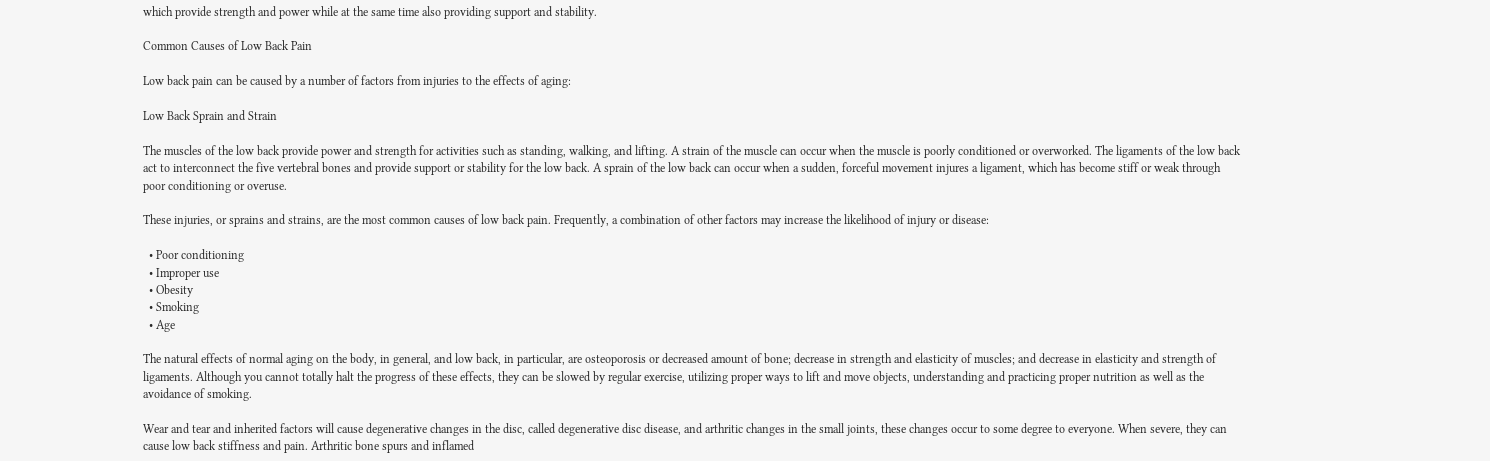which provide strength and power while at the same time also providing support and stability.

Common Causes of Low Back Pain

Low back pain can be caused by a number of factors from injuries to the effects of aging:

Low Back Sprain and Strain

The muscles of the low back provide power and strength for activities such as standing, walking, and lifting. A strain of the muscle can occur when the muscle is poorly conditioned or overworked. The ligaments of the low back act to interconnect the five vertebral bones and provide support or stability for the low back. A sprain of the low back can occur when a sudden, forceful movement injures a ligament, which has become stiff or weak through poor conditioning or overuse.

These injuries, or sprains and strains, are the most common causes of low back pain. Frequently, a combination of other factors may increase the likelihood of injury or disease:

  • Poor conditioning
  • Improper use
  • Obesity
  • Smoking
  • Age

The natural effects of normal aging on the body, in general, and low back, in particular, are osteoporosis or decreased amount of bone; decrease in strength and elasticity of muscles; and decrease in elasticity and strength of ligaments. Although you cannot totally halt the progress of these effects, they can be slowed by regular exercise, utilizing proper ways to lift and move objects, understanding and practicing proper nutrition as well as the avoidance of smoking.

Wear and tear and inherited factors will cause degenerative changes in the disc, called degenerative disc disease, and arthritic changes in the small joints, these changes occur to some degree to everyone. When severe, they can cause low back stiffness and pain. Arthritic bone spurs and inflamed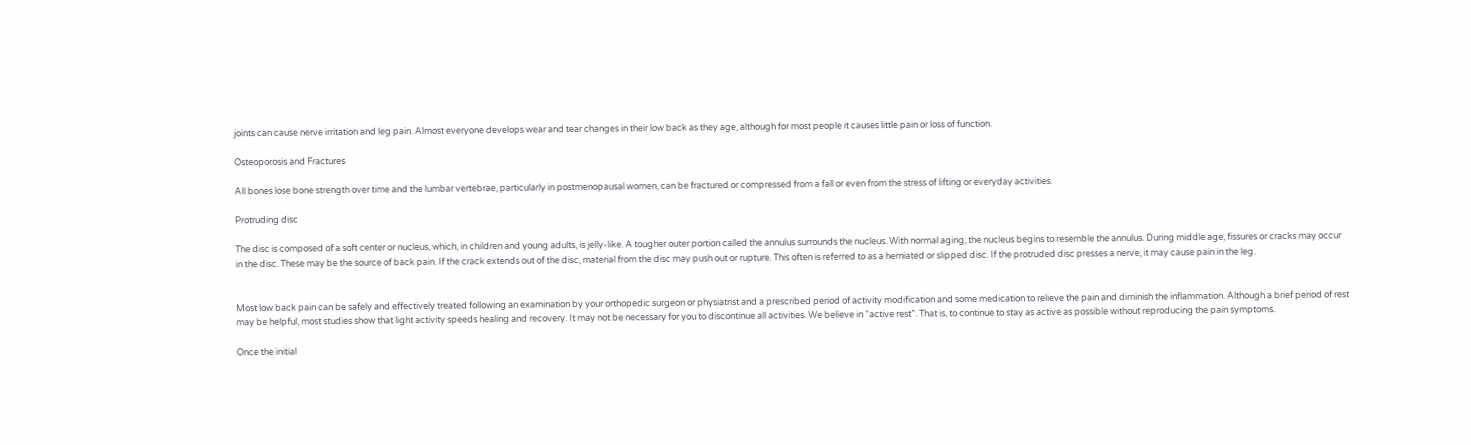joints can cause nerve irritation and leg pain. Almost everyone develops wear and tear changes in their low back as they age, although for most people it causes little pain or loss of function.

Osteoporosis and Fractures

All bones lose bone strength over time and the lumbar vertebrae, particularly in postmenopausal women, can be fractured or compressed from a fall or even from the stress of lifting or everyday activities.

Protruding disc

The disc is composed of a soft center or nucleus, which, in children and young adults, is jelly-like. A tougher outer portion called the annulus surrounds the nucleus. With normal aging, the nucleus begins to resemble the annulus. During middle age, fissures or cracks may occur in the disc. These may be the source of back pain. If the crack extends out of the disc, material from the disc may push out or rupture. This often is referred to as a herniated or slipped disc. If the protruded disc presses a nerve, it may cause pain in the leg.


Most low back pain can be safely and effectively treated following an examination by your orthopedic surgeon or physiatrist and a prescribed period of activity modification and some medication to relieve the pain and diminish the inflammation. Although a brief period of rest may be helpful, most studies show that light activity speeds healing and recovery. It may not be necessary for you to discontinue all activities. We believe in “active rest”. That is, to continue to stay as active as possible without reproducing the pain symptoms.

Once the initial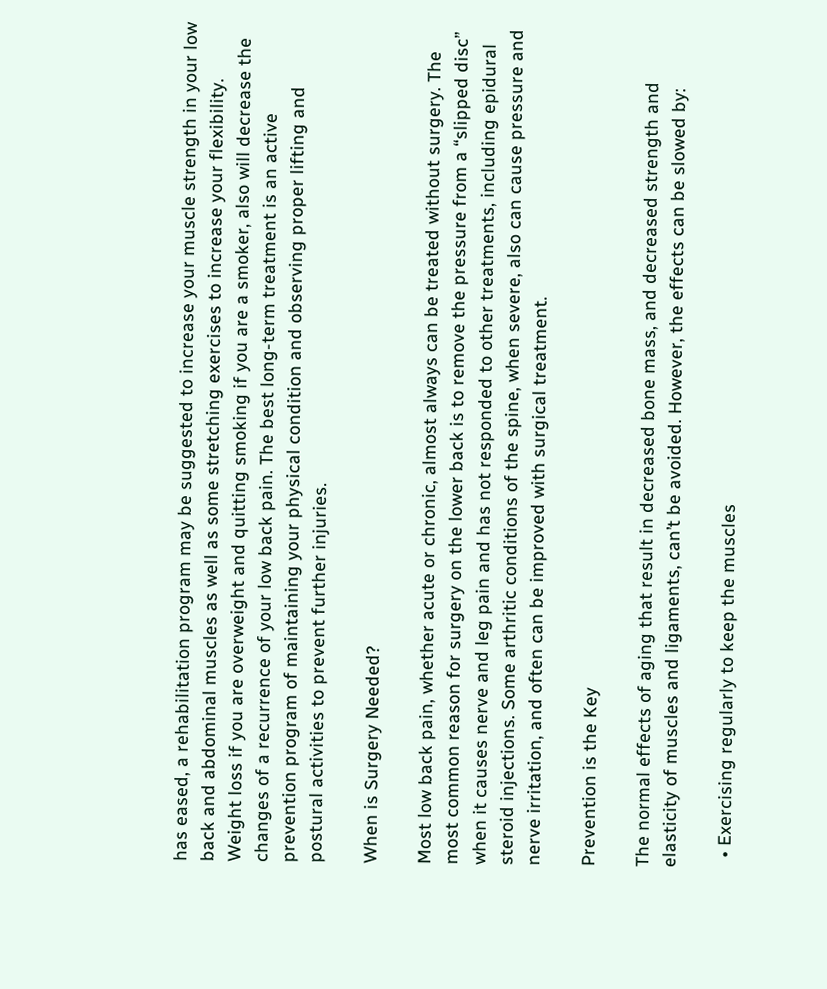has eased, a rehabilitation program may be suggested to increase your muscle strength in your low back and abdominal muscles as well as some stretching exercises to increase your flexibility. Weight loss if you are overweight and quitting smoking if you are a smoker, also will decrease the changes of a recurrence of your low back pain. The best long-term treatment is an active prevention program of maintaining your physical condition and observing proper lifting and postural activities to prevent further injuries.

When is Surgery Needed?

Most low back pain, whether acute or chronic, almost always can be treated without surgery. The most common reason for surgery on the lower back is to remove the pressure from a “slipped disc” when it causes nerve and leg pain and has not responded to other treatments, including epidural steroid injections. Some arthritic conditions of the spine, when severe, also can cause pressure and nerve irritation, and often can be improved with surgical treatment.

Prevention is the Key

The normal effects of aging that result in decreased bone mass, and decreased strength and elasticity of muscles and ligaments, can’t be avoided. However, the effects can be slowed by:

  • Exercising regularly to keep the muscles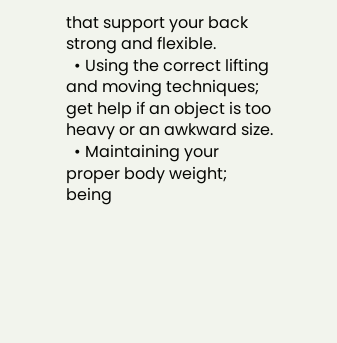that support your back strong and flexible.
  • Using the correct lifting and moving techniques; get help if an object is too heavy or an awkward size.
  • Maintaining your proper body weight; being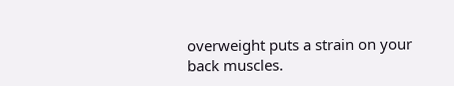overweight puts a strain on your back muscles.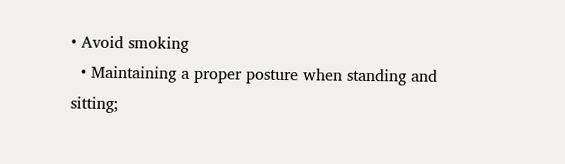• Avoid smoking
  • Maintaining a proper posture when standing and sitting;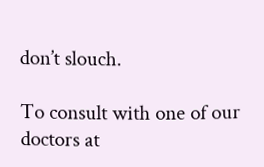don’t slouch.

To consult with one of our doctors at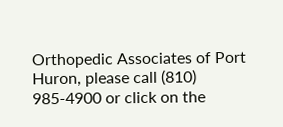Orthopedic Associates of Port Huron, please call (810) 985-4900 or click on the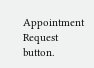Appointment Request button.